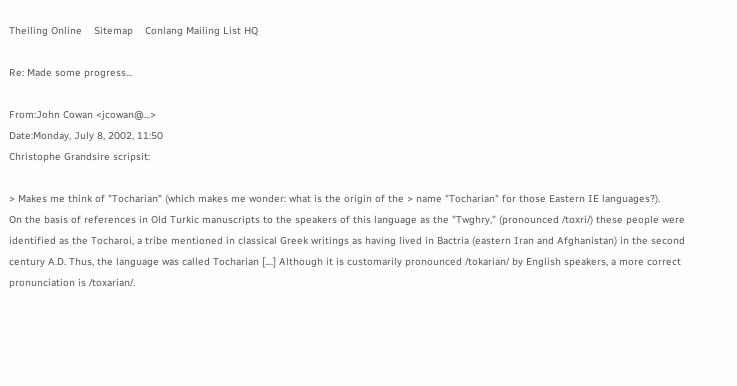Theiling Online    Sitemap    Conlang Mailing List HQ

Re: Made some progress...

From:John Cowan <jcowan@...>
Date:Monday, July 8, 2002, 11:50
Christophe Grandsire scripsit:

> Makes me think of "Tocharian" (which makes me wonder: what is the origin of the > name "Tocharian" for those Eastern IE languages?).
On the basis of references in Old Turkic manuscripts to the speakers of this language as the "Twghry," (pronounced /toxri/) these people were identified as the Tocharoi, a tribe mentioned in classical Greek writings as having lived in Bactria (eastern Iran and Afghanistan) in the second century A.D. Thus, the language was called Tocharian [....] Although it is customarily pronounced /tokarian/ by English speakers, a more correct pronunciation is /toxarian/.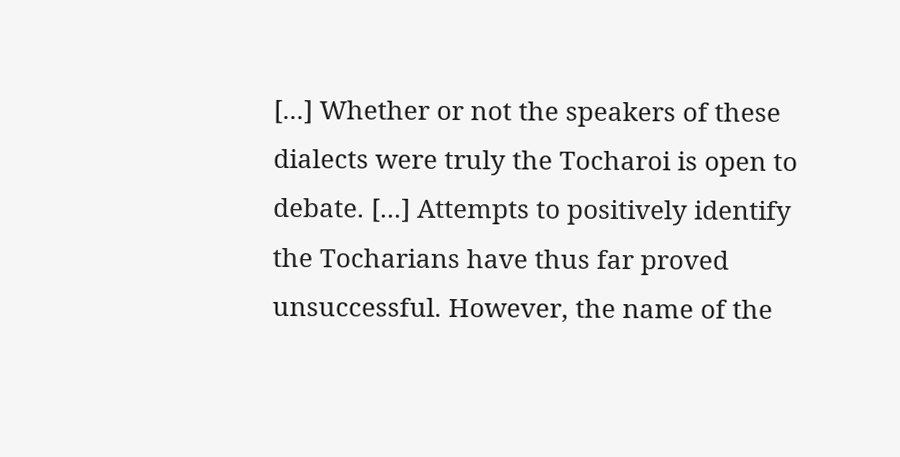[...] Whether or not the speakers of these dialects were truly the Tocharoi is open to debate. [...] Attempts to positively identify the Tocharians have thus far proved unsuccessful. However, the name of the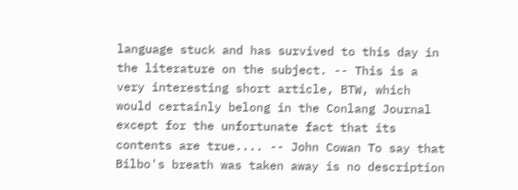language stuck and has survived to this day in the literature on the subject. -- This is a very interesting short article, BTW, which would certainly belong in the Conlang Journal except for the unfortunate fact that its contents are true.... -- John Cowan To say that Bilbo's breath was taken away is no description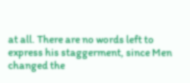at all. There are no words left to express his staggerment, since Men changed the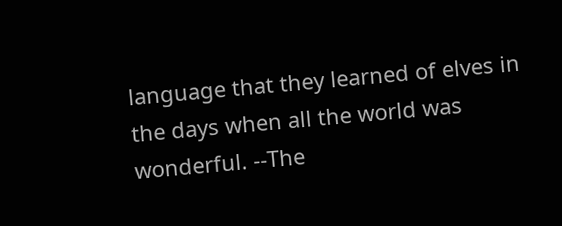language that they learned of elves in the days when all the world was wonderful. --The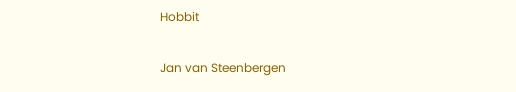Hobbit


Jan van Steenbergen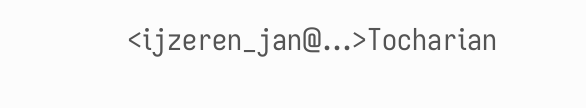<ijzeren_jan@...>Tocharian